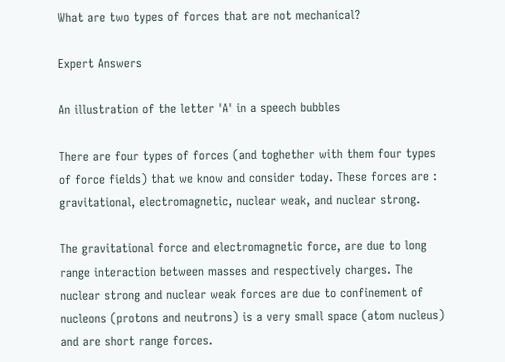What are two types of forces that are not mechanical?

Expert Answers

An illustration of the letter 'A' in a speech bubbles

There are four types of forces (and toghether with them four types of force fields) that we know and consider today. These forces are : gravitational, electromagnetic, nuclear weak, and nuclear strong.

The gravitational force and electromagnetic force, are due to long range interaction between masses and respectively charges. The nuclear strong and nuclear weak forces are due to confinement of nucleons (protons and neutrons) is a very small space (atom nucleus) and are short range forces.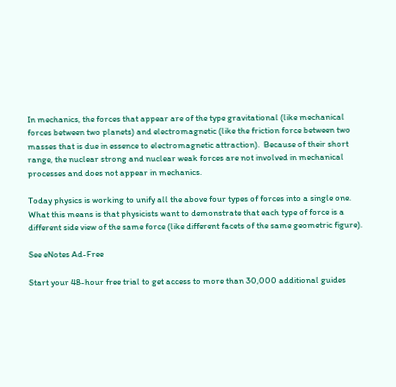In mechanics, the forces that appear are of the type gravitational (like mechanical forces between two planets) and electromagnetic (like the friction force between two masses that is due in essence to electromagnetic attraction).  Because of their short range, the nuclear strong and nuclear weak forces are not involved in mechanical processes and does not appear in mechanics.

Today physics is working to unify all the above four types of forces into a single one. What this means is that physicists want to demonstrate that each type of force is a different side view of the same force (like different facets of the same geometric figure).

See eNotes Ad-Free

Start your 48-hour free trial to get access to more than 30,000 additional guides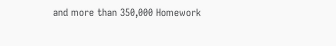and more than 350,000 Homework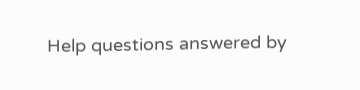Help questions answered by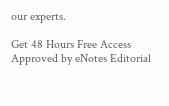our experts.

Get 48 Hours Free Access
Approved by eNotes Editorial